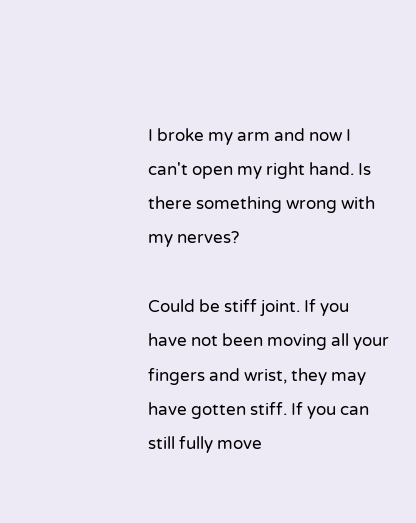I broke my arm and now I can't open my right hand. Is there something wrong with my nerves?

Could be stiff joint. If you have not been moving all your fingers and wrist, they may have gotten stiff. If you can still fully move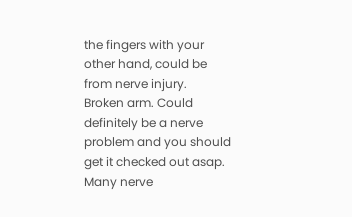the fingers with your other hand, could be from nerve injury.
Broken arm. Could definitely be a nerve problem and you should get it checked out asap. Many nerve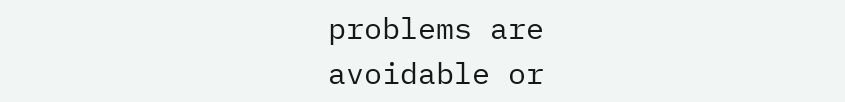problems are avoidable or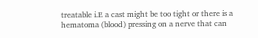treatable i.E a cast might be too tight or there is a hematoma (blood) pressing on a nerve that can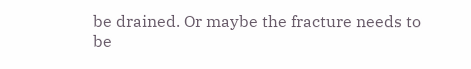be drained. Or maybe the fracture needs to be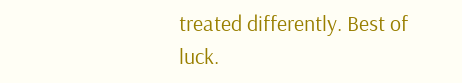treated differently. Best of luck.